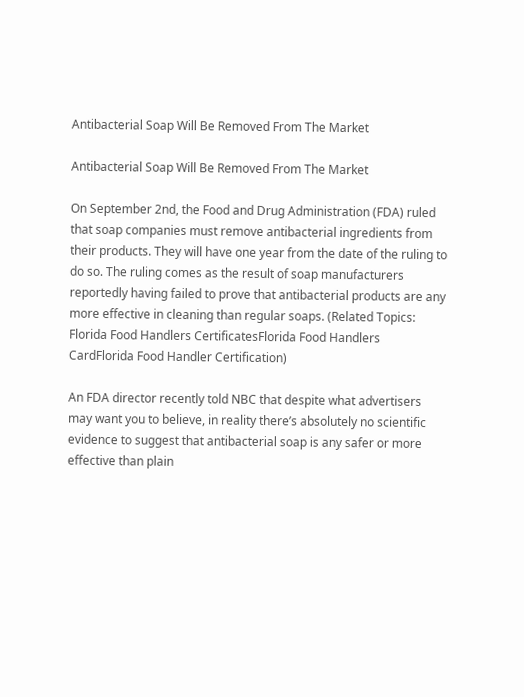Antibacterial Soap Will Be Removed From The Market

Antibacterial Soap Will Be Removed From The Market

On September 2nd, the Food and Drug Administration (FDA) ruled that soap companies must remove antibacterial ingredients from their products. They will have one year from the date of the ruling to do so. The ruling comes as the result of soap manufacturers reportedly having failed to prove that antibacterial products are any more effective in cleaning than regular soaps. (Related Topics: Florida Food Handlers CertificatesFlorida Food Handlers CardFlorida Food Handler Certification)

An FDA director recently told NBC that despite what advertisers may want you to believe, in reality there’s absolutely no scientific evidence to suggest that antibacterial soap is any safer or more effective than plain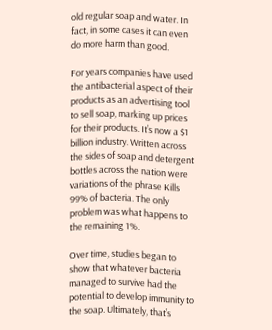old regular soap and water. In fact, in some cases it can even do more harm than good.

For years companies have used the antibacterial aspect of their products as an advertising tool to sell soap, marking up prices for their products. It’s now a $1 billion industry. Written across the sides of soap and detergent bottles across the nation were variations of the phrase Kills 99% of bacteria. The only problem was what happens to the remaining 1%.

Over time, studies began to show that whatever bacteria managed to survive had the potential to develop immunity to the soap. Ultimately, that’s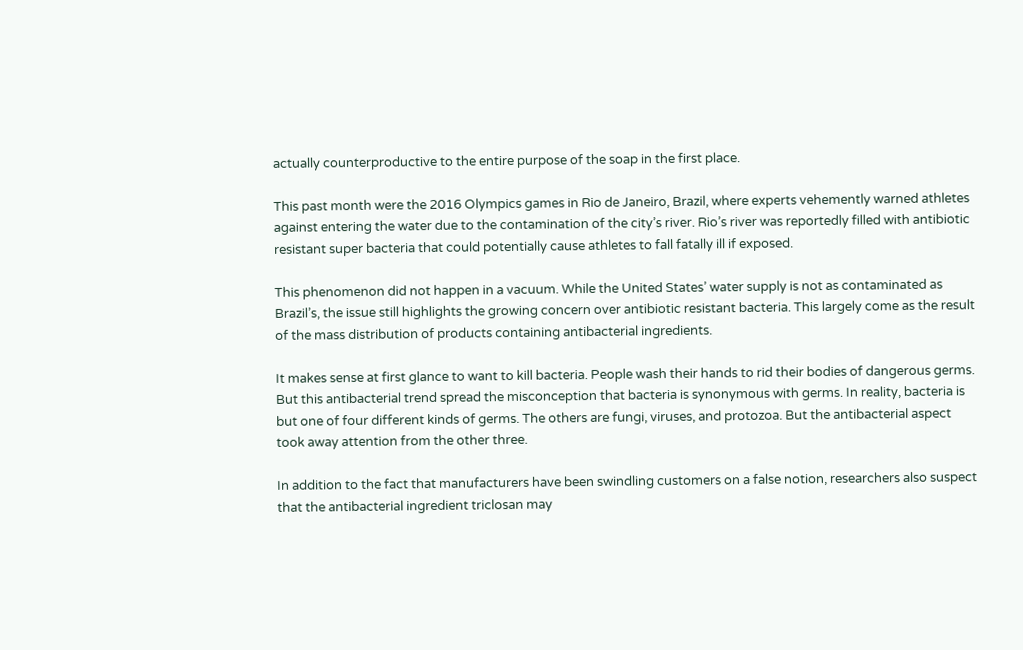actually counterproductive to the entire purpose of the soap in the first place.

This past month were the 2016 Olympics games in Rio de Janeiro, Brazil, where experts vehemently warned athletes against entering the water due to the contamination of the city’s river. Rio’s river was reportedly filled with antibiotic resistant super bacteria that could potentially cause athletes to fall fatally ill if exposed.

This phenomenon did not happen in a vacuum. While the United States’ water supply is not as contaminated as Brazil’s, the issue still highlights the growing concern over antibiotic resistant bacteria. This largely come as the result of the mass distribution of products containing antibacterial ingredients.

It makes sense at first glance to want to kill bacteria. People wash their hands to rid their bodies of dangerous germs. But this antibacterial trend spread the misconception that bacteria is synonymous with germs. In reality, bacteria is but one of four different kinds of germs. The others are fungi, viruses, and protozoa. But the antibacterial aspect took away attention from the other three.

In addition to the fact that manufacturers have been swindling customers on a false notion, researchers also suspect that the antibacterial ingredient triclosan may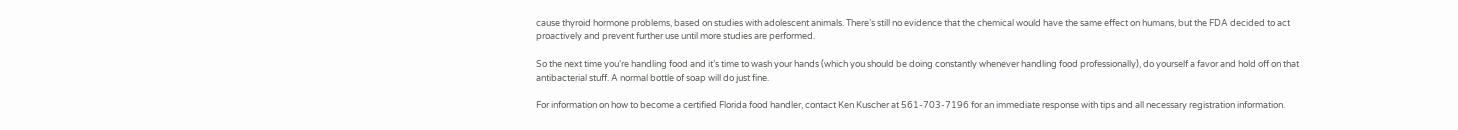cause thyroid hormone problems, based on studies with adolescent animals. There’s still no evidence that the chemical would have the same effect on humans, but the FDA decided to act proactively and prevent further use until more studies are performed.

So the next time you’re handling food and it’s time to wash your hands (which you should be doing constantly whenever handling food professionally), do yourself a favor and hold off on that antibacterial stuff. A normal bottle of soap will do just fine.

For information on how to become a certified Florida food handler, contact Ken Kuscher at 561-703-7196 for an immediate response with tips and all necessary registration information.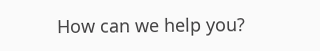How can we help you?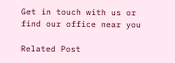Get in touch with us or find our office near you

Related Post